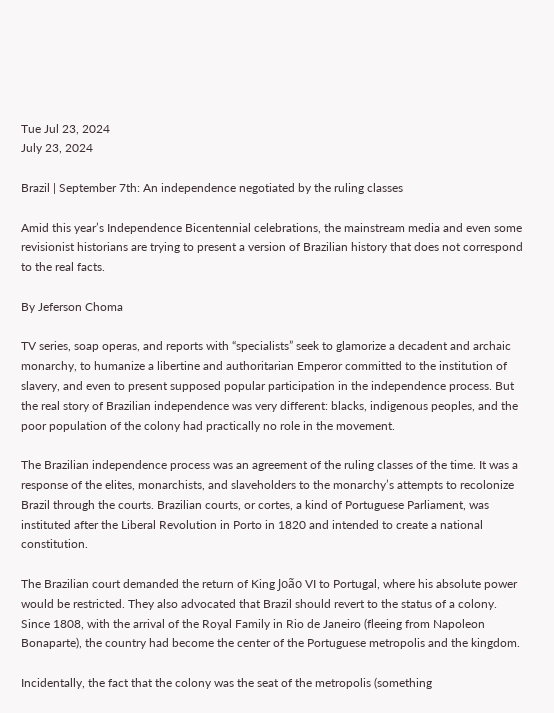Tue Jul 23, 2024
July 23, 2024

Brazil | September 7th: An independence negotiated by the ruling classes

Amid this year’s Independence Bicentennial celebrations, the mainstream media and even some revisionist historians are trying to present a version of Brazilian history that does not correspond to the real facts.

By Jeferson Choma

TV series, soap operas, and reports with “specialists” seek to glamorize a decadent and archaic monarchy, to humanize a libertine and authoritarian Emperor committed to the institution of slavery, and even to present supposed popular participation in the independence process. But the real story of Brazilian independence was very different: blacks, indigenous peoples, and the poor population of the colony had practically no role in the movement.

The Brazilian independence process was an agreement of the ruling classes of the time. It was a response of the elites, monarchists, and slaveholders to the monarchy’s attempts to recolonize Brazil through the courts. Brazilian courts, or cortes, a kind of Portuguese Parliament, was instituted after the Liberal Revolution in Porto in 1820 and intended to create a national constitution.

The Brazilian court demanded the return of King João VI to Portugal, where his absolute power would be restricted. They also advocated that Brazil should revert to the status of a colony. Since 1808, with the arrival of the Royal Family in Rio de Janeiro (fleeing from Napoleon Bonaparte), the country had become the center of the Portuguese metropolis and the kingdom.

Incidentally, the fact that the colony was the seat of the metropolis (something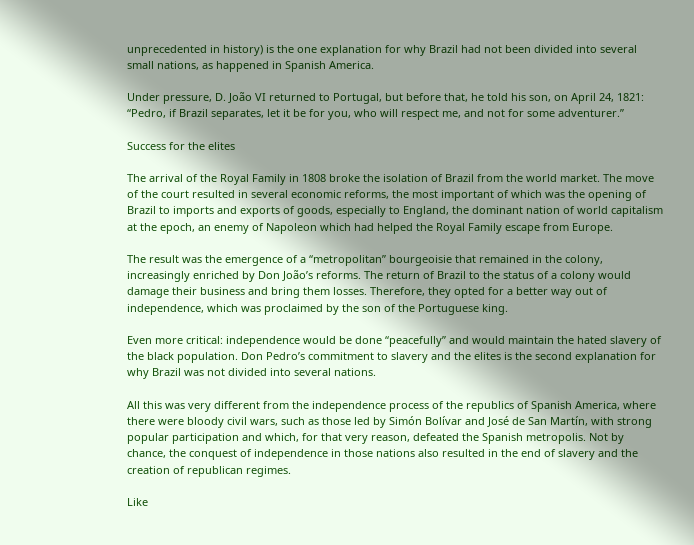unprecedented in history) is the one explanation for why Brazil had not been divided into several small nations, as happened in Spanish America.

Under pressure, D. João VI returned to Portugal, but before that, he told his son, on April 24, 1821: “Pedro, if Brazil separates, let it be for you, who will respect me, and not for some adventurer.”

Success for the elites

The arrival of the Royal Family in 1808 broke the isolation of Brazil from the world market. The move of the court resulted in several economic reforms, the most important of which was the opening of Brazil to imports and exports of goods, especially to England, the dominant nation of world capitalism at the epoch, an enemy of Napoleon which had helped the Royal Family escape from Europe.

The result was the emergence of a “metropolitan” bourgeoisie that remained in the colony, increasingly enriched by Don João’s reforms. The return of Brazil to the status of a colony would damage their business and bring them losses. Therefore, they opted for a better way out of independence, which was proclaimed by the son of the Portuguese king.

Even more critical: independence would be done “peacefully” and would maintain the hated slavery of the black population. Don Pedro’s commitment to slavery and the elites is the second explanation for why Brazil was not divided into several nations.

All this was very different from the independence process of the republics of Spanish America, where there were bloody civil wars, such as those led by Simón Bolívar and José de San Martín, with strong popular participation and which, for that very reason, defeated the Spanish metropolis. Not by chance, the conquest of independence in those nations also resulted in the end of slavery and the creation of republican regimes.

Like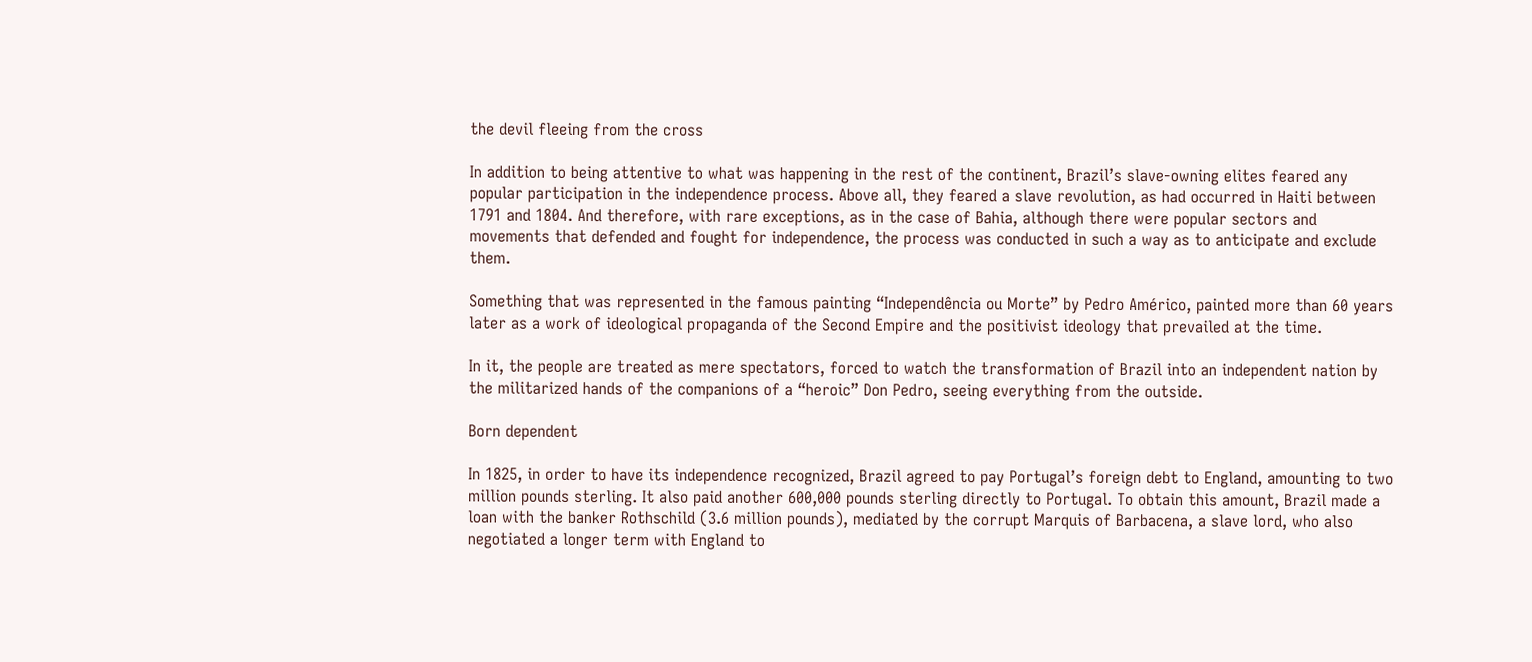the devil fleeing from the cross

In addition to being attentive to what was happening in the rest of the continent, Brazil’s slave-owning elites feared any popular participation in the independence process. Above all, they feared a slave revolution, as had occurred in Haiti between 1791 and 1804. And therefore, with rare exceptions, as in the case of Bahia, although there were popular sectors and movements that defended and fought for independence, the process was conducted in such a way as to anticipate and exclude them.

Something that was represented in the famous painting “Independência ou Morte” by Pedro Américo, painted more than 60 years later as a work of ideological propaganda of the Second Empire and the positivist ideology that prevailed at the time.

In it, the people are treated as mere spectators, forced to watch the transformation of Brazil into an independent nation by the militarized hands of the companions of a “heroic” Don Pedro, seeing everything from the outside.

Born dependent

In 1825, in order to have its independence recognized, Brazil agreed to pay Portugal’s foreign debt to England, amounting to two million pounds sterling. It also paid another 600,000 pounds sterling directly to Portugal. To obtain this amount, Brazil made a loan with the banker Rothschild (3.6 million pounds), mediated by the corrupt Marquis of Barbacena, a slave lord, who also negotiated a longer term with England to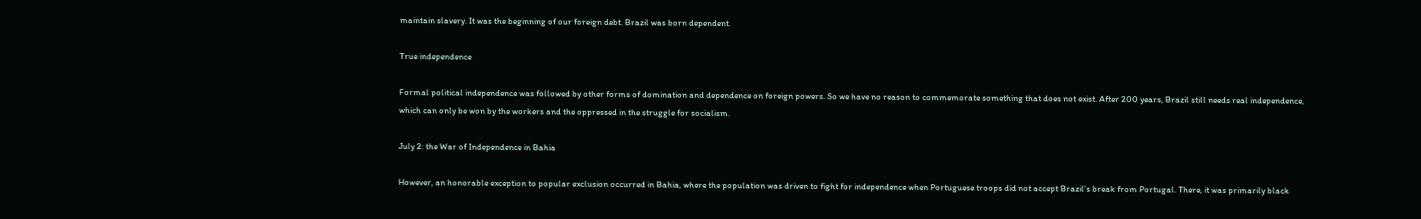maintain slavery. It was the beginning of our foreign debt. Brazil was born dependent.

True independence

Formal political independence was followed by other forms of domination and dependence on foreign powers. So we have no reason to commemorate something that does not exist. After 200 years, Brazil still needs real independence, which can only be won by the workers and the oppressed in the struggle for socialism.

July 2: the War of Independence in Bahia

However, an honorable exception to popular exclusion occurred in Bahia, where the population was driven to fight for independence when Portuguese troops did not accept Brazil’s break from Portugal. There, it was primarily black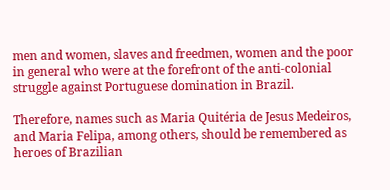men and women, slaves and freedmen, women and the poor in general who were at the forefront of the anti-colonial struggle against Portuguese domination in Brazil.

Therefore, names such as Maria Quitéria de Jesus Medeiros, and Maria Felipa, among others, should be remembered as heroes of Brazilian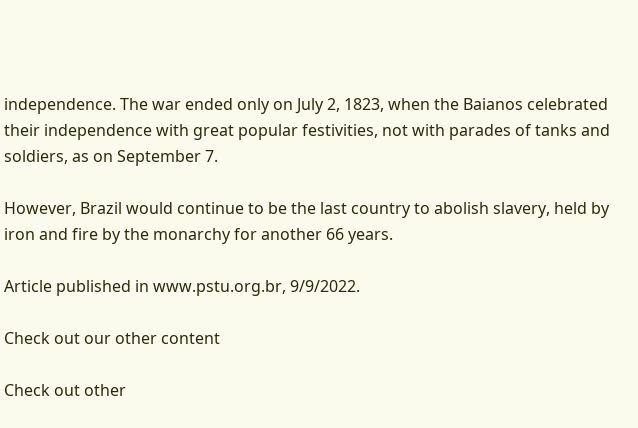independence. The war ended only on July 2, 1823, when the Baianos celebrated their independence with great popular festivities, not with parades of tanks and soldiers, as on September 7.

However, Brazil would continue to be the last country to abolish slavery, held by iron and fire by the monarchy for another 66 years.

Article published in www.pstu.org.br, 9/9/2022.

Check out our other content

Check out other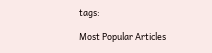tags:

Most Popular Articles